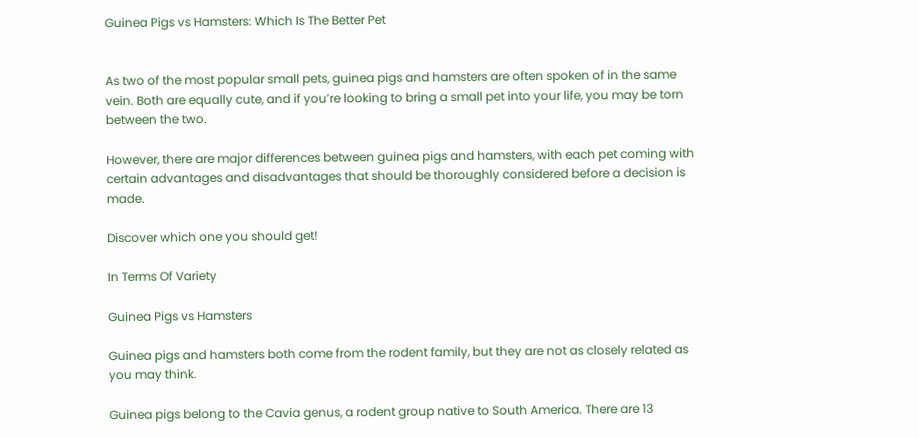Guinea Pigs vs Hamsters: Which Is The Better Pet


As two of the most popular small pets, guinea pigs and hamsters are often spoken of in the same vein. Both are equally cute, and if you’re looking to bring a small pet into your life, you may be torn between the two.

However, there are major differences between guinea pigs and hamsters, with each pet coming with certain advantages and disadvantages that should be thoroughly considered before a decision is made.

Discover which one you should get!

In Terms Of Variety

Guinea Pigs vs Hamsters

Guinea pigs and hamsters both come from the rodent family, but they are not as closely related as you may think.

Guinea pigs belong to the Cavia genus, a rodent group native to South America. There are 13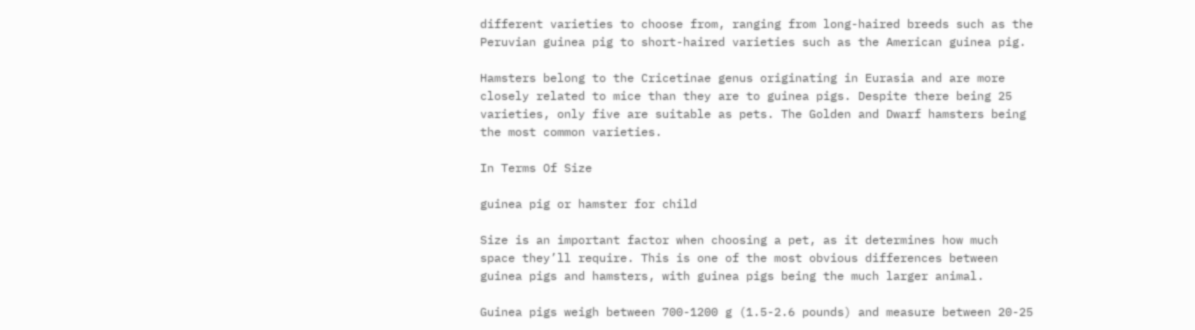different varieties to choose from, ranging from long-haired breeds such as the Peruvian guinea pig to short-haired varieties such as the American guinea pig.

Hamsters belong to the Cricetinae genus originating in Eurasia and are more closely related to mice than they are to guinea pigs. Despite there being 25 varieties, only five are suitable as pets. The Golden and Dwarf hamsters being the most common varieties.

In Terms Of Size

guinea pig or hamster for child

Size is an important factor when choosing a pet, as it determines how much space they’ll require. This is one of the most obvious differences between guinea pigs and hamsters, with guinea pigs being the much larger animal.

Guinea pigs weigh between 700-1200 g (1.5-2.6 pounds) and measure between 20-25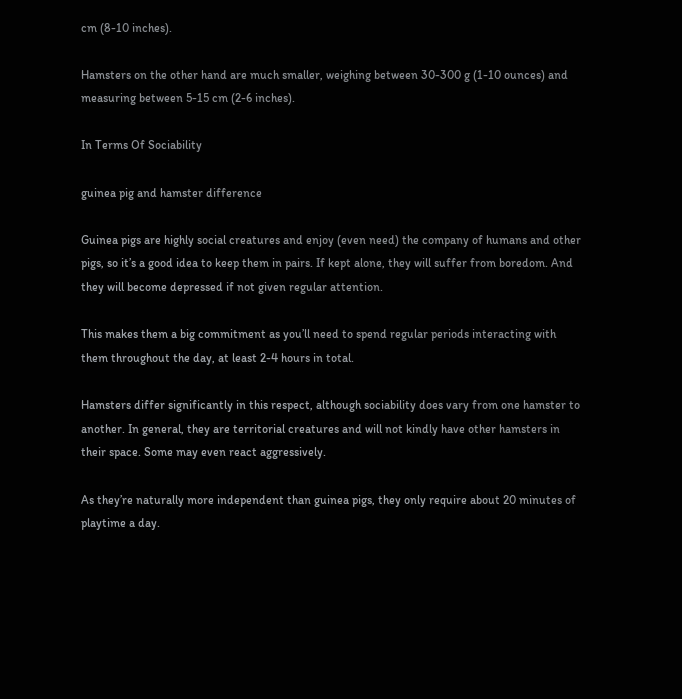cm (8-10 inches).

Hamsters on the other hand are much smaller, weighing between 30-300 g (1-10 ounces) and measuring between 5-15 cm (2-6 inches).

In Terms Of Sociability

guinea pig and hamster difference

Guinea pigs are highly social creatures and enjoy (even need) the company of humans and other pigs, so it’s a good idea to keep them in pairs. If kept alone, they will suffer from boredom. And they will become depressed if not given regular attention.

This makes them a big commitment as you’ll need to spend regular periods interacting with them throughout the day, at least 2-4 hours in total.

Hamsters differ significantly in this respect, although sociability does vary from one hamster to another. In general, they are territorial creatures and will not kindly have other hamsters in their space. Some may even react aggressively.

As they’re naturally more independent than guinea pigs, they only require about 20 minutes of playtime a day.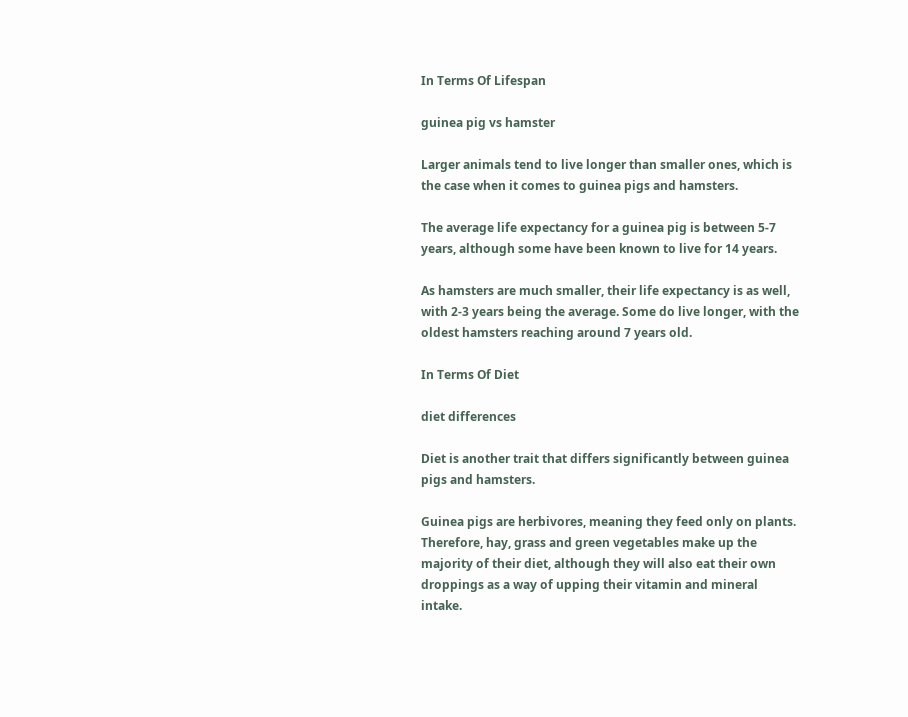In Terms Of Lifespan

guinea pig vs hamster

Larger animals tend to live longer than smaller ones, which is the case when it comes to guinea pigs and hamsters.

The average life expectancy for a guinea pig is between 5-7 years, although some have been known to live for 14 years.

As hamsters are much smaller, their life expectancy is as well, with 2-3 years being the average. Some do live longer, with the oldest hamsters reaching around 7 years old.

In Terms Of Diet

diet differences

Diet is another trait that differs significantly between guinea pigs and hamsters.

Guinea pigs are herbivores, meaning they feed only on plants. Therefore, hay, grass and green vegetables make up the majority of their diet, although they will also eat their own droppings as a way of upping their vitamin and mineral intake.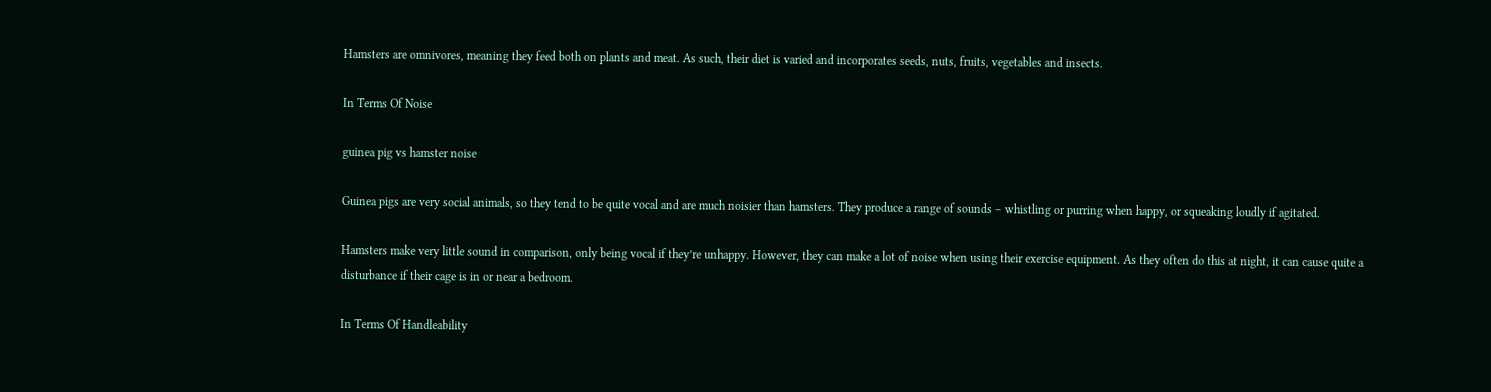Hamsters are omnivores, meaning they feed both on plants and meat. As such, their diet is varied and incorporates seeds, nuts, fruits, vegetables and insects.

In Terms Of Noise

guinea pig vs hamster noise

Guinea pigs are very social animals, so they tend to be quite vocal and are much noisier than hamsters. They produce a range of sounds – whistling or purring when happy, or squeaking loudly if agitated.

Hamsters make very little sound in comparison, only being vocal if they’re unhappy. However, they can make a lot of noise when using their exercise equipment. As they often do this at night, it can cause quite a disturbance if their cage is in or near a bedroom.

In Terms Of Handleability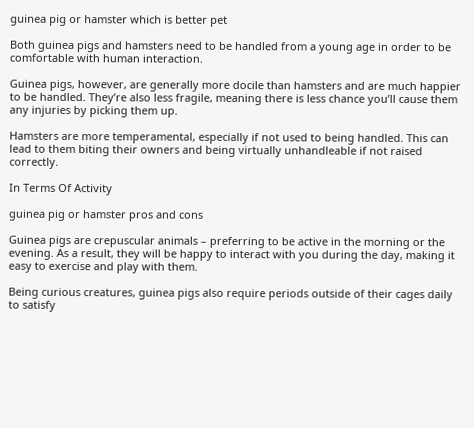guinea pig or hamster which is better pet

Both guinea pigs and hamsters need to be handled from a young age in order to be comfortable with human interaction.

Guinea pigs, however, are generally more docile than hamsters and are much happier to be handled. They’re also less fragile, meaning there is less chance you’ll cause them any injuries by picking them up.

Hamsters are more temperamental, especially if not used to being handled. This can lead to them biting their owners and being virtually unhandleable if not raised correctly.

In Terms Of Activity

guinea pig or hamster pros and cons

Guinea pigs are crepuscular animals – preferring to be active in the morning or the evening. As a result, they will be happy to interact with you during the day, making it easy to exercise and play with them.

Being curious creatures, guinea pigs also require periods outside of their cages daily to satisfy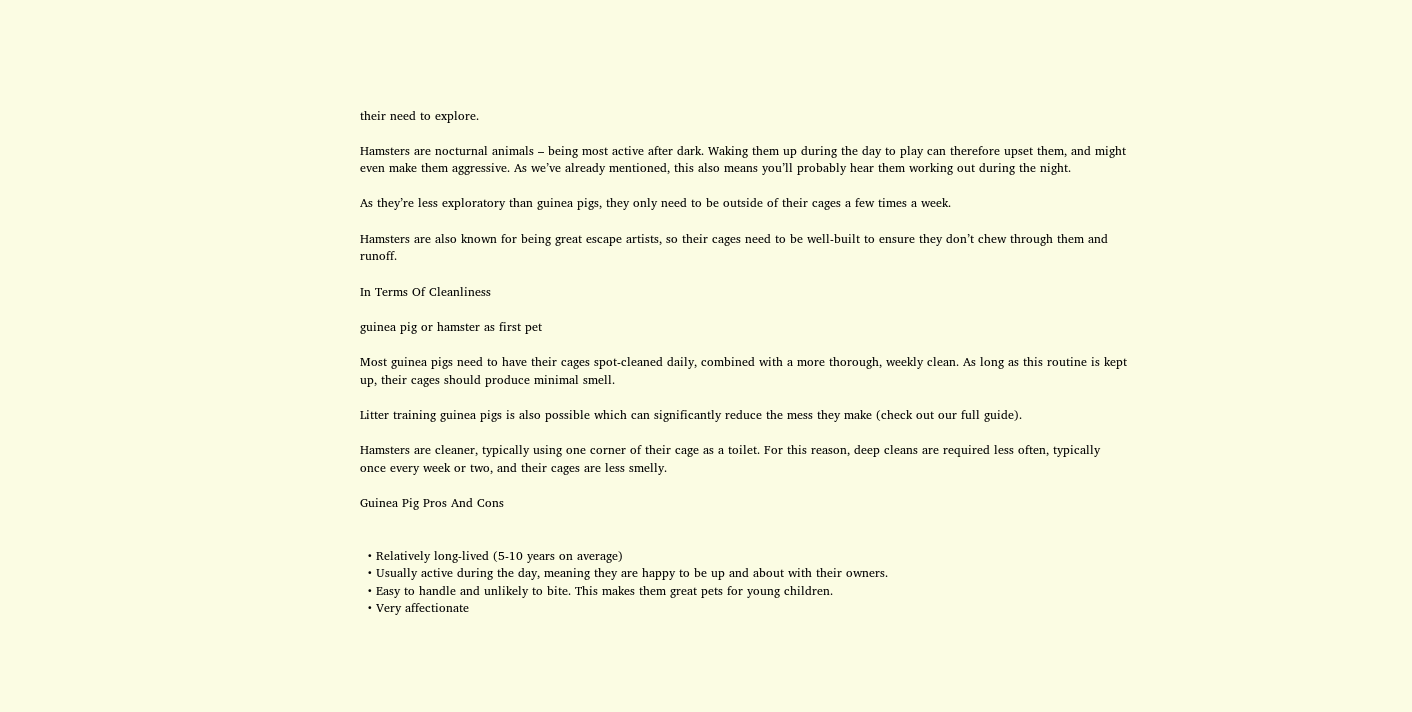their need to explore.

Hamsters are nocturnal animals – being most active after dark. Waking them up during the day to play can therefore upset them, and might even make them aggressive. As we’ve already mentioned, this also means you’ll probably hear them working out during the night.

As they’re less exploratory than guinea pigs, they only need to be outside of their cages a few times a week.

Hamsters are also known for being great escape artists, so their cages need to be well-built to ensure they don’t chew through them and runoff.

In Terms Of Cleanliness

guinea pig or hamster as first pet

Most guinea pigs need to have their cages spot-cleaned daily, combined with a more thorough, weekly clean. As long as this routine is kept up, their cages should produce minimal smell.

Litter training guinea pigs is also possible which can significantly reduce the mess they make (check out our full guide).

Hamsters are cleaner, typically using one corner of their cage as a toilet. For this reason, deep cleans are required less often, typically once every week or two, and their cages are less smelly.

Guinea Pig Pros And Cons


  • Relatively long-lived (5-10 years on average)
  • Usually active during the day, meaning they are happy to be up and about with their owners.
  • Easy to handle and unlikely to bite. This makes them great pets for young children.
  • Very affectionate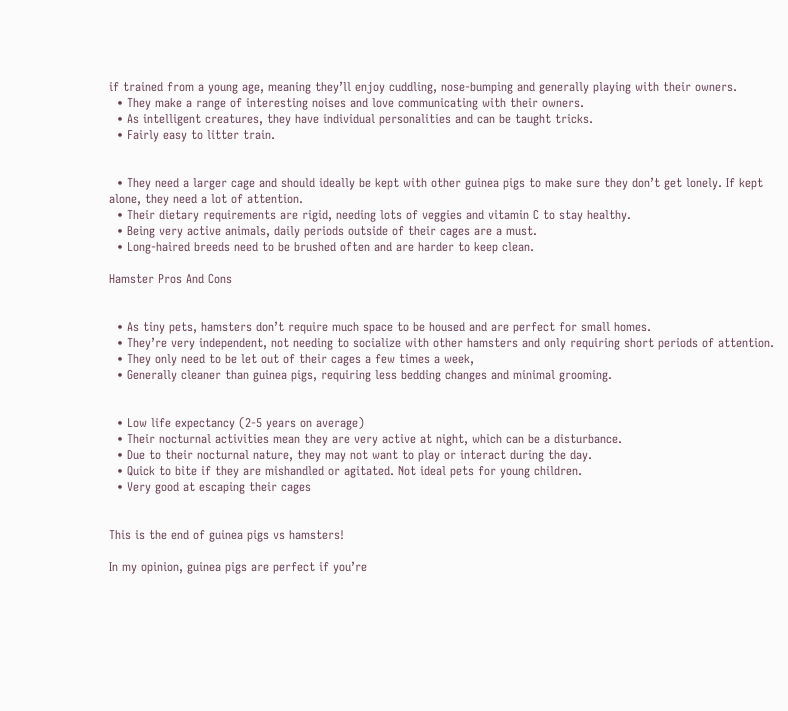if trained from a young age, meaning they’ll enjoy cuddling, nose-bumping and generally playing with their owners.
  • They make a range of interesting noises and love communicating with their owners.
  • As intelligent creatures, they have individual personalities and can be taught tricks.
  • Fairly easy to litter train.


  • They need a larger cage and should ideally be kept with other guinea pigs to make sure they don’t get lonely. If kept alone, they need a lot of attention.
  • Their dietary requirements are rigid, needing lots of veggies and vitamin C to stay healthy.
  • Being very active animals, daily periods outside of their cages are a must.
  • Long-haired breeds need to be brushed often and are harder to keep clean.

Hamster Pros And Cons


  • As tiny pets, hamsters don’t require much space to be housed and are perfect for small homes.
  • They’re very independent, not needing to socialize with other hamsters and only requiring short periods of attention.
  • They only need to be let out of their cages a few times a week,
  • Generally cleaner than guinea pigs, requiring less bedding changes and minimal grooming.


  • Low life expectancy (2-5 years on average)
  • Their nocturnal activities mean they are very active at night, which can be a disturbance.
  • Due to their nocturnal nature, they may not want to play or interact during the day.
  • Quick to bite if they are mishandled or agitated. Not ideal pets for young children.
  • Very good at escaping their cages


This is the end of guinea pigs vs hamsters!

In my opinion, guinea pigs are perfect if you’re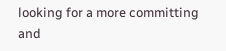looking for a more committing and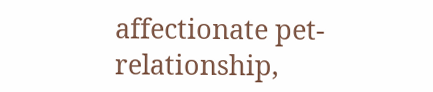affectionate pet-relationship,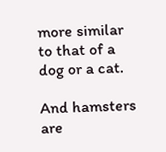more similar to that of a dog or a cat.

And hamsters are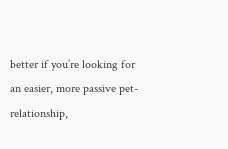better if you’re looking for an easier, more passive pet-relationship,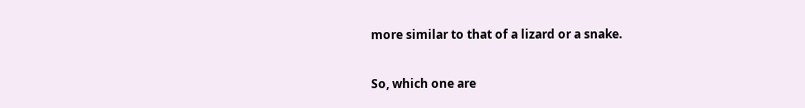more similar to that of a lizard or a snake.

So, which one are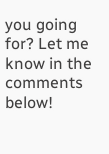you going for? Let me know in the comments below!